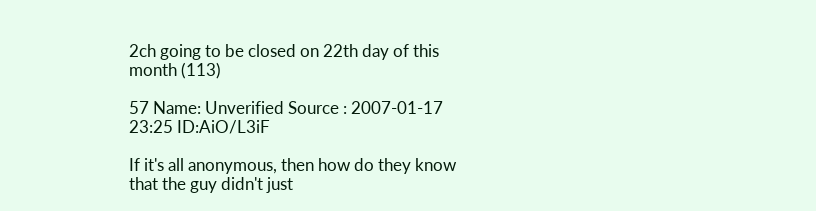2ch going to be closed on 22th day of this month (113)

57 Name: Unverified Source : 2007-01-17 23:25 ID:AiO/L3iF

If it's all anonymous, then how do they know that the guy didn't just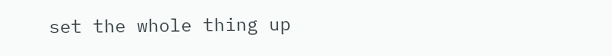set the whole thing up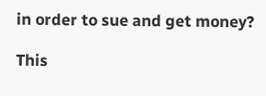in order to sue and get money?

This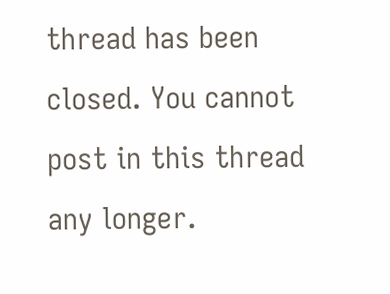thread has been closed. You cannot post in this thread any longer.